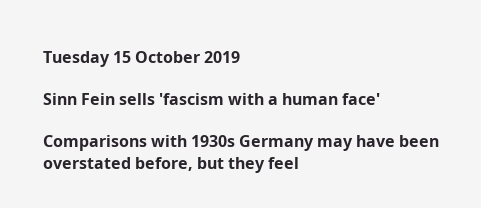Tuesday 15 October 2019

Sinn Fein sells 'fascism with a human face'

Comparisons with 1930s Germany may have been overstated before, but they feel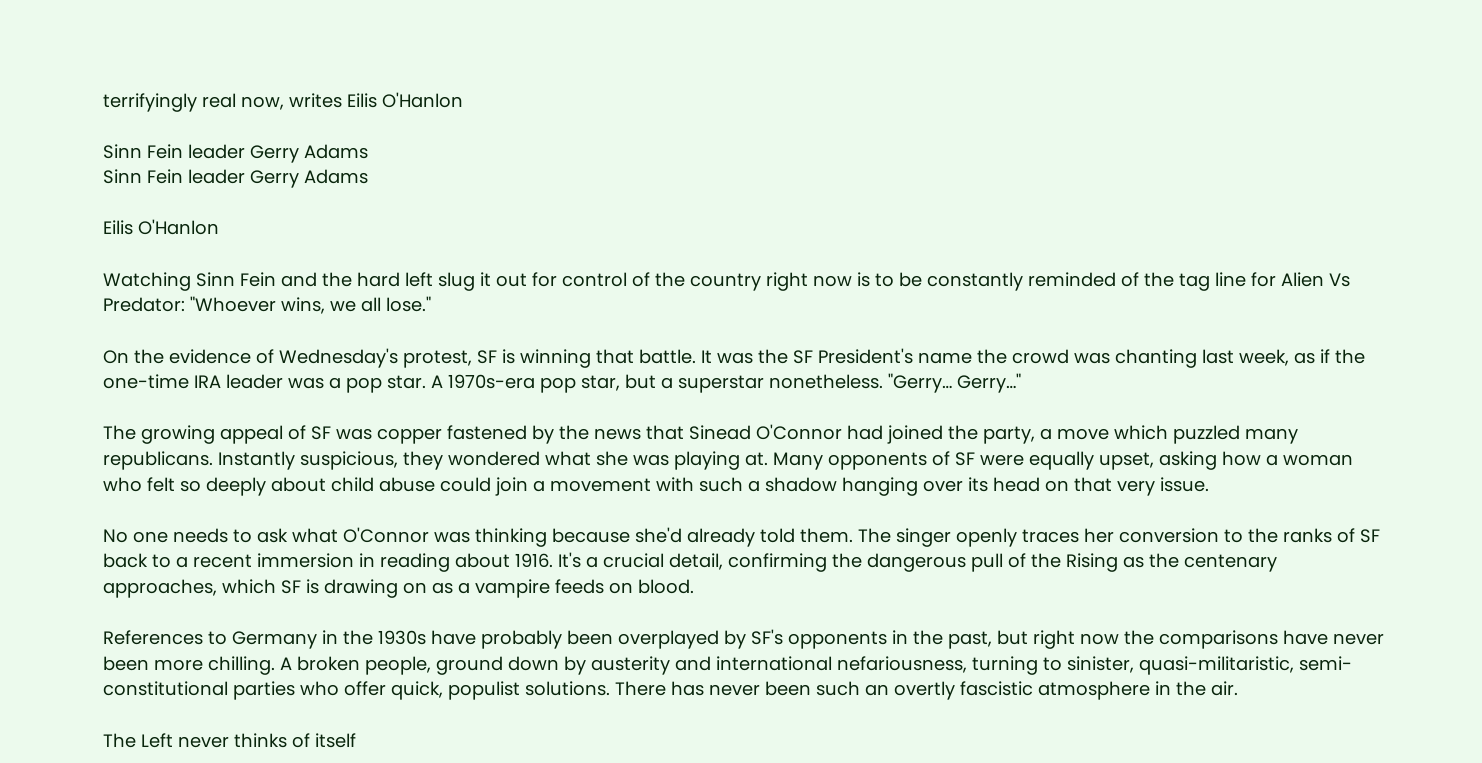terrifyingly real now, writes Eilis O'Hanlon

Sinn Fein leader Gerry Adams
Sinn Fein leader Gerry Adams

Eilis O'Hanlon

Watching Sinn Fein and the hard left slug it out for control of the country right now is to be constantly reminded of the tag line for Alien Vs Predator: "Whoever wins, we all lose."

On the evidence of Wednesday's protest, SF is winning that battle. It was the SF President's name the crowd was chanting last week, as if the one-time IRA leader was a pop star. A 1970s-era pop star, but a superstar nonetheless. "Gerry… Gerry…"

The growing appeal of SF was copper fastened by the news that Sinead O'Connor had joined the party, a move which puzzled many republicans. Instantly suspicious, they wondered what she was playing at. Many opponents of SF were equally upset, asking how a woman who felt so deeply about child abuse could join a movement with such a shadow hanging over its head on that very issue.

No one needs to ask what O'Connor was thinking because she'd already told them. The singer openly traces her conversion to the ranks of SF back to a recent immersion in reading about 1916. It's a crucial detail, confirming the dangerous pull of the Rising as the centenary approaches, which SF is drawing on as a vampire feeds on blood.

References to Germany in the 1930s have probably been overplayed by SF's opponents in the past, but right now the comparisons have never been more chilling. A broken people, ground down by austerity and international nefariousness, turning to sinister, quasi-militaristic, semi-constitutional parties who offer quick, populist solutions. There has never been such an overtly fascistic atmosphere in the air.

The Left never thinks of itself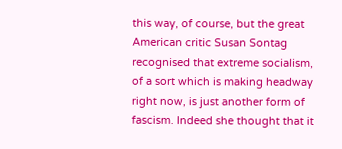this way, of course, but the great American critic Susan Sontag recognised that extreme socialism, of a sort which is making headway right now, is just another form of fascism. Indeed she thought that it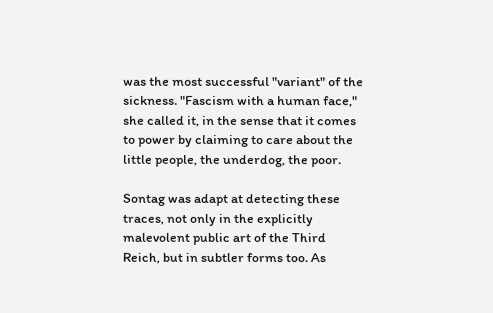was the most successful "variant" of the sickness. "Fascism with a human face," she called it, in the sense that it comes to power by claiming to care about the little people, the underdog, the poor.

Sontag was adapt at detecting these traces, not only in the explicitly malevolent public art of the Third Reich, but in subtler forms too. As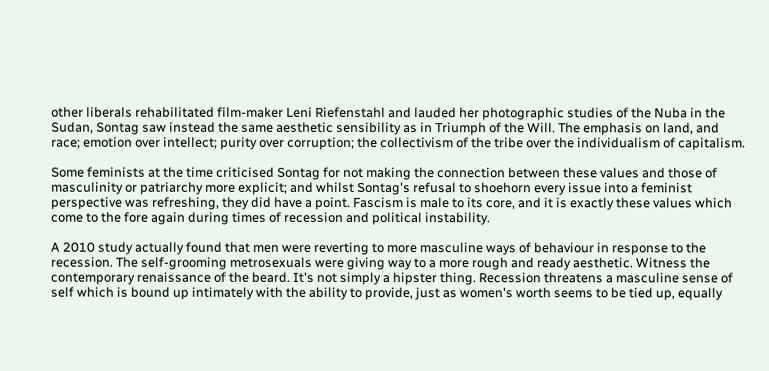other liberals rehabilitated film-maker Leni Riefenstahl and lauded her photographic studies of the Nuba in the Sudan, Sontag saw instead the same aesthetic sensibility as in Triumph of the Will. The emphasis on land, and race; emotion over intellect; purity over corruption; the collectivism of the tribe over the individualism of capitalism.

Some feminists at the time criticised Sontag for not making the connection between these values and those of masculinity or patriarchy more explicit; and whilst Sontag's refusal to shoehorn every issue into a feminist perspective was refreshing, they did have a point. Fascism is male to its core, and it is exactly these values which come to the fore again during times of recession and political instability.

A 2010 study actually found that men were reverting to more masculine ways of behaviour in response to the recession. The self-grooming metrosexuals were giving way to a more rough and ready aesthetic. Witness the contemporary renaissance of the beard. It's not simply a hipster thing. Recession threatens a masculine sense of self which is bound up intimately with the ability to provide, just as women's worth seems to be tied up, equally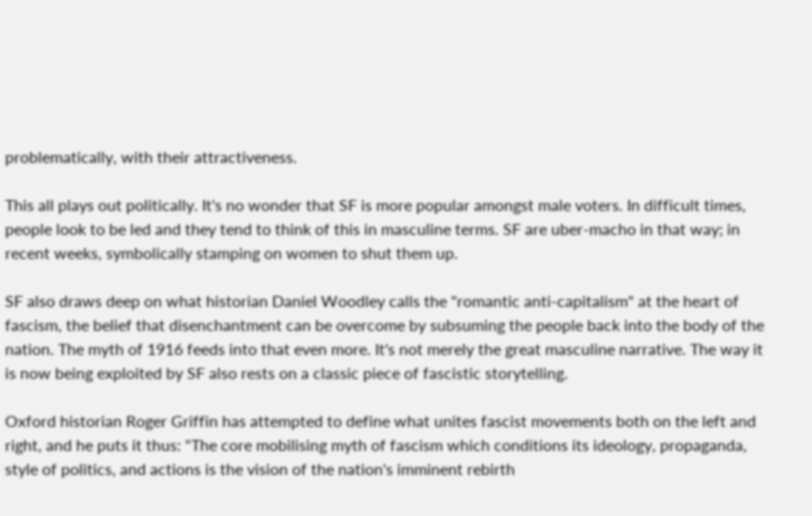problematically, with their attractiveness.

This all plays out politically. It's no wonder that SF is more popular amongst male voters. In difficult times, people look to be led and they tend to think of this in masculine terms. SF are uber-macho in that way; in recent weeks, symbolically stamping on women to shut them up.

SF also draws deep on what historian Daniel Woodley calls the "romantic anti-capitalism" at the heart of fascism, the belief that disenchantment can be overcome by subsuming the people back into the body of the nation. The myth of 1916 feeds into that even more. It's not merely the great masculine narrative. The way it is now being exploited by SF also rests on a classic piece of fascistic storytelling.

Oxford historian Roger Griffin has attempted to define what unites fascist movements both on the left and right, and he puts it thus: "The core mobilising myth of fascism which conditions its ideology, propaganda, style of politics, and actions is the vision of the nation's imminent rebirth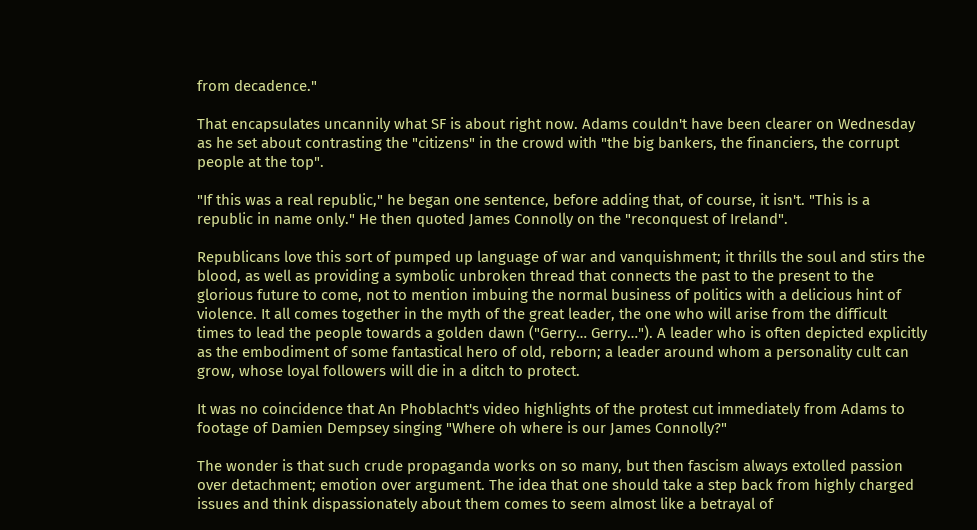from decadence."

That encapsulates uncannily what SF is about right now. Adams couldn't have been clearer on Wednesday as he set about contrasting the "citizens" in the crowd with "the big bankers, the financiers, the corrupt people at the top".

"If this was a real republic," he began one sentence, before adding that, of course, it isn't. "This is a republic in name only." He then quoted James Connolly on the "reconquest of Ireland".

Republicans love this sort of pumped up language of war and vanquishment; it thrills the soul and stirs the blood, as well as providing a symbolic unbroken thread that connects the past to the present to the glorious future to come, not to mention imbuing the normal business of politics with a delicious hint of violence. It all comes together in the myth of the great leader, the one who will arise from the difficult times to lead the people towards a golden dawn ("Gerry… Gerry…"). A leader who is often depicted explicitly as the embodiment of some fantastical hero of old, reborn; a leader around whom a personality cult can grow, whose loyal followers will die in a ditch to protect.

It was no coincidence that An Phoblacht's video highlights of the protest cut immediately from Adams to footage of Damien Dempsey singing "Where oh where is our James Connolly?"

The wonder is that such crude propaganda works on so many, but then fascism always extolled passion over detachment; emotion over argument. The idea that one should take a step back from highly charged issues and think dispassionately about them comes to seem almost like a betrayal of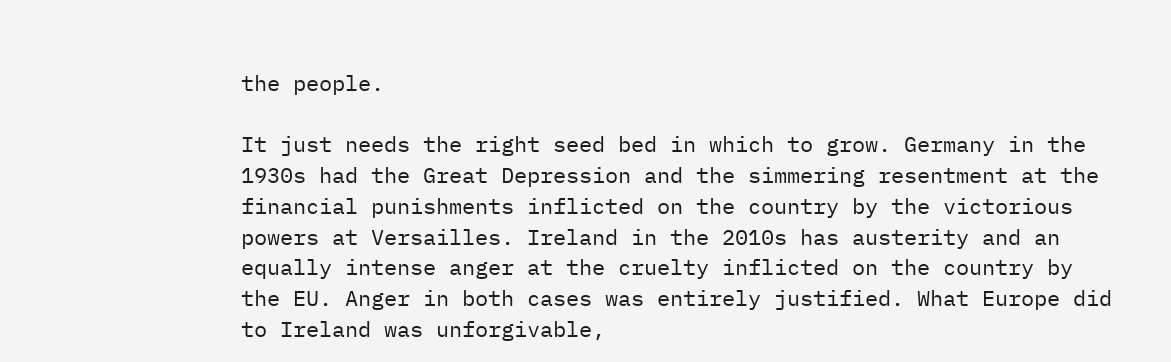the people.

It just needs the right seed bed in which to grow. Germany in the 1930s had the Great Depression and the simmering resentment at the financial punishments inflicted on the country by the victorious powers at Versailles. Ireland in the 2010s has austerity and an equally intense anger at the cruelty inflicted on the country by the EU. Anger in both cases was entirely justified. What Europe did to Ireland was unforgivable,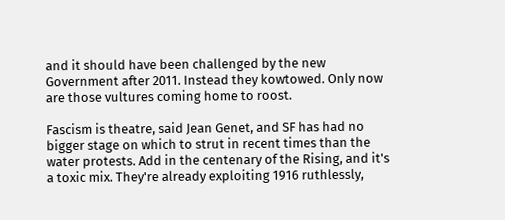and it should have been challenged by the new Government after 2011. Instead they kowtowed. Only now are those vultures coming home to roost.

Fascism is theatre, said Jean Genet, and SF has had no bigger stage on which to strut in recent times than the water protests. Add in the centenary of the Rising, and it's a toxic mix. They're already exploiting 1916 ruthlessly,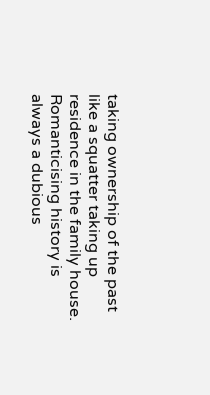taking ownership of the past like a squatter taking up residence in the family house. Romanticising history is always a dubious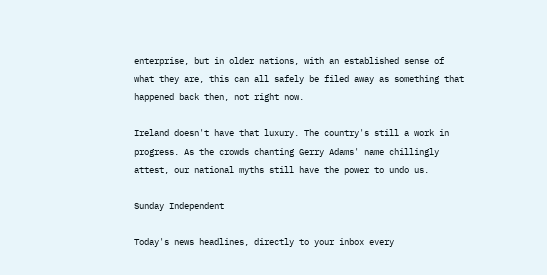enterprise, but in older nations, with an established sense of what they are, this can all safely be filed away as something that happened back then, not right now.

Ireland doesn't have that luxury. The country's still a work in progress. As the crowds chanting Gerry Adams' name chillingly attest, our national myths still have the power to undo us.

Sunday Independent

Today's news headlines, directly to your inbox every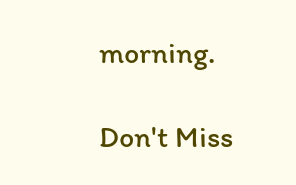morning.

Don't Miss